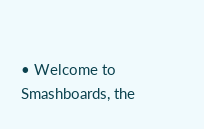• Welcome to Smashboards, the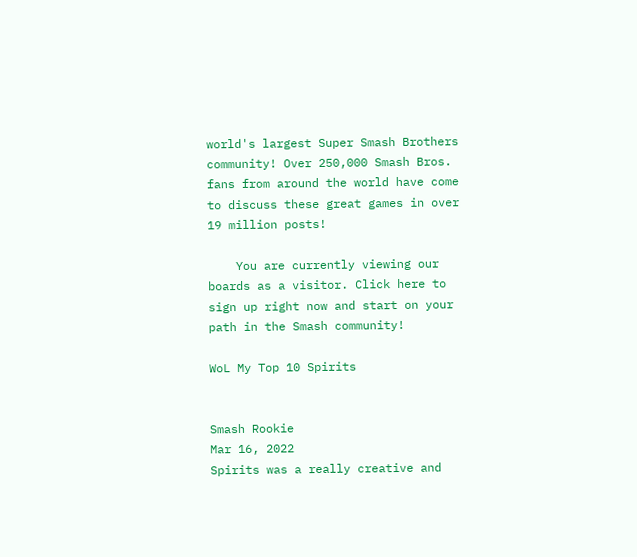world's largest Super Smash Brothers community! Over 250,000 Smash Bros. fans from around the world have come to discuss these great games in over 19 million posts!

    You are currently viewing our boards as a visitor. Click here to sign up right now and start on your path in the Smash community!

WoL My Top 10 Spirits


Smash Rookie
Mar 16, 2022
Spirits was a really creative and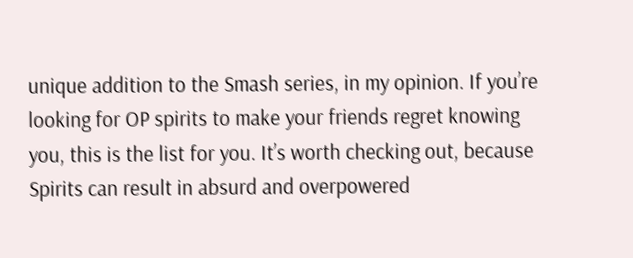unique addition to the Smash series, in my opinion. If you’re looking for OP spirits to make your friends regret knowing you, this is the list for you. It’s worth checking out, because Spirits can result in absurd and overpowered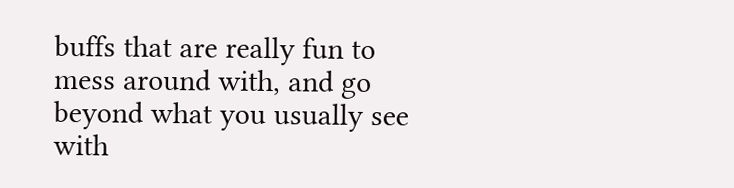buffs that are really fun to mess around with, and go beyond what you usually see with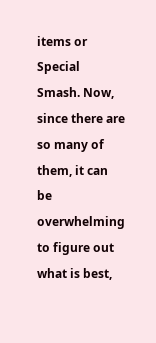items or Special Smash. Now, since there are so many of them, it can be overwhelming to figure out what is best,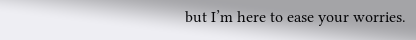but I’m here to ease your worries.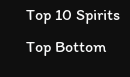Top 10 Spirits
Top Bottom